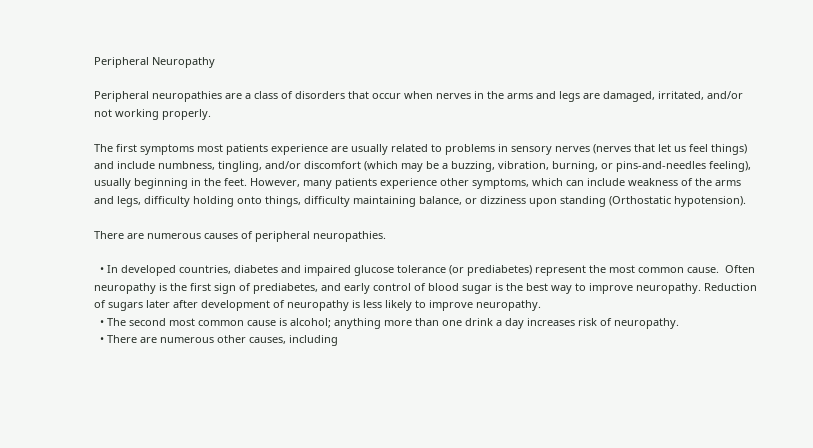Peripheral Neuropathy

Peripheral neuropathies are a class of disorders that occur when nerves in the arms and legs are damaged, irritated, and/or not working properly.

The first symptoms most patients experience are usually related to problems in sensory nerves (nerves that let us feel things) and include numbness, tingling, and/or discomfort (which may be a buzzing, vibration, burning, or pins-and-needles feeling), usually beginning in the feet. However, many patients experience other symptoms, which can include weakness of the arms and legs, difficulty holding onto things, difficulty maintaining balance, or dizziness upon standing (Orthostatic hypotension).

There are numerous causes of peripheral neuropathies.

  • In developed countries, diabetes and impaired glucose tolerance (or prediabetes) represent the most common cause.  Often neuropathy is the first sign of prediabetes, and early control of blood sugar is the best way to improve neuropathy. Reduction of sugars later after development of neuropathy is less likely to improve neuropathy.
  • The second most common cause is alcohol; anything more than one drink a day increases risk of neuropathy.
  • There are numerous other causes, including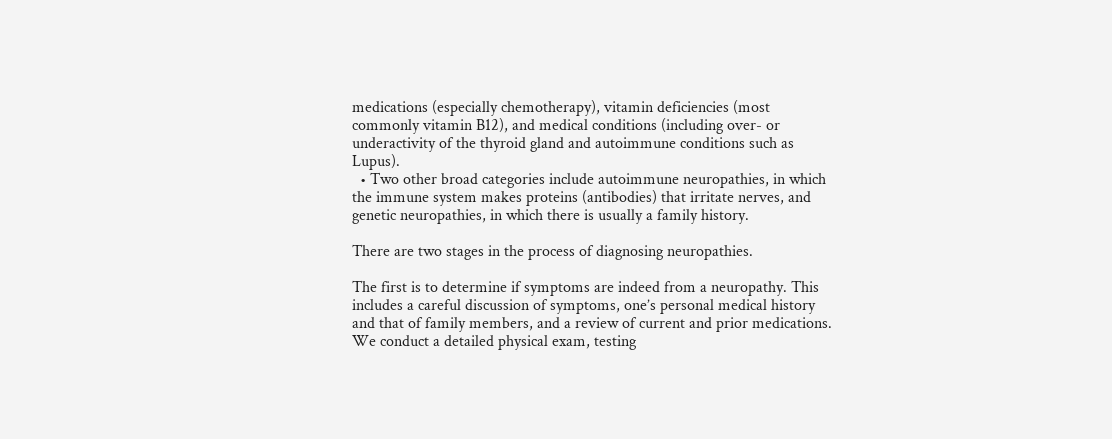medications (especially chemotherapy), vitamin deficiencies (most commonly vitamin B12), and medical conditions (including over- or underactivity of the thyroid gland and autoimmune conditions such as Lupus).
  • Two other broad categories include autoimmune neuropathies, in which the immune system makes proteins (antibodies) that irritate nerves, and genetic neuropathies, in which there is usually a family history.

There are two stages in the process of diagnosing neuropathies.

The first is to determine if symptoms are indeed from a neuropathy. This includes a careful discussion of symptoms, one’s personal medical history and that of family members, and a review of current and prior medications.  We conduct a detailed physical exam, testing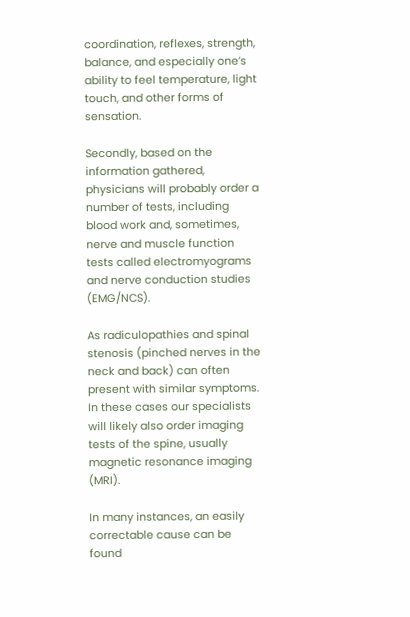coordination, reflexes, strength, balance, and especially one’s ability to feel temperature, light touch, and other forms of sensation.

Secondly, based on the information gathered, physicians will probably order a number of tests, including blood work and, sometimes, nerve and muscle function tests called electromyograms and nerve conduction studies (EMG/NCS).

As radiculopathies and spinal stenosis (pinched nerves in the neck and back) can often present with similar symptoms. In these cases our specialists will likely also order imaging tests of the spine, usually magnetic resonance imaging (MRI).

In many instances, an easily correctable cause can be found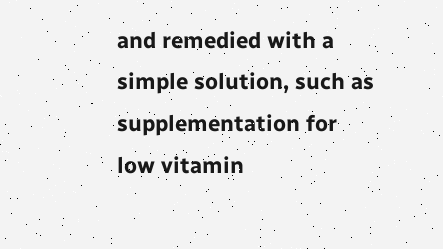and remedied with a simple solution, such as supplementation for low vitamin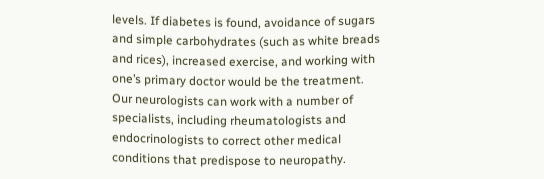levels. If diabetes is found, avoidance of sugars and simple carbohydrates (such as white breads and rices), increased exercise, and working with one’s primary doctor would be the treatment. Our neurologists can work with a number of specialists, including rheumatologists and endocrinologists to correct other medical conditions that predispose to neuropathy.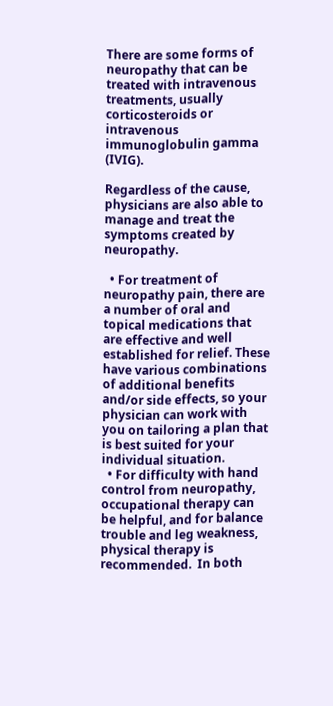There are some forms of neuropathy that can be treated with intravenous treatments, usually corticosteroids or intravenous immunoglobulin gamma (IVIG).

Regardless of the cause, physicians are also able to manage and treat the symptoms created by neuropathy.

  • For treatment of neuropathy pain, there are a number of oral and topical medications that are effective and well established for relief. These have various combinations of additional benefits and/or side effects, so your physician can work with you on tailoring a plan that is best suited for your individual situation.
  • For difficulty with hand control from neuropathy, occupational therapy can be helpful, and for balance trouble and leg weakness, physical therapy is recommended.  In both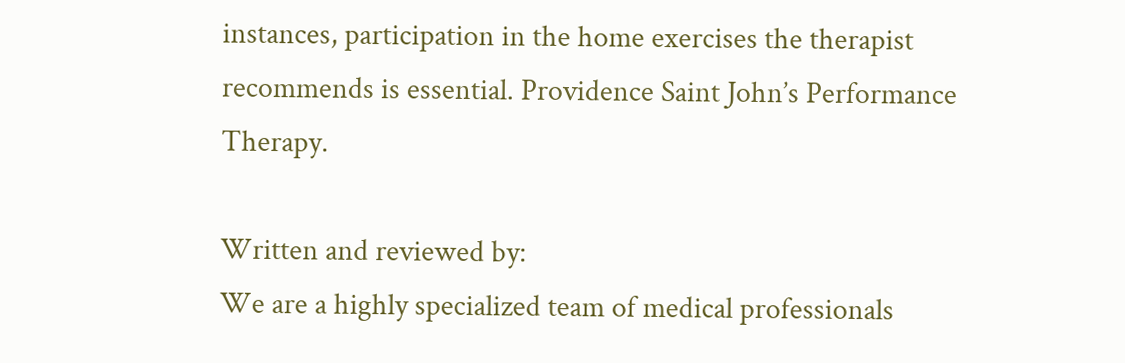instances, participation in the home exercises the therapist recommends is essential. Providence Saint John’s Performance Therapy.

Written and reviewed by:
We are a highly specialized team of medical professionals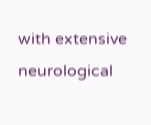with extensive neurological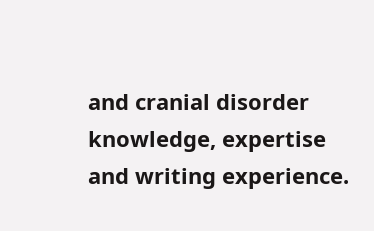and cranial disorder knowledge, expertise and writing experience.